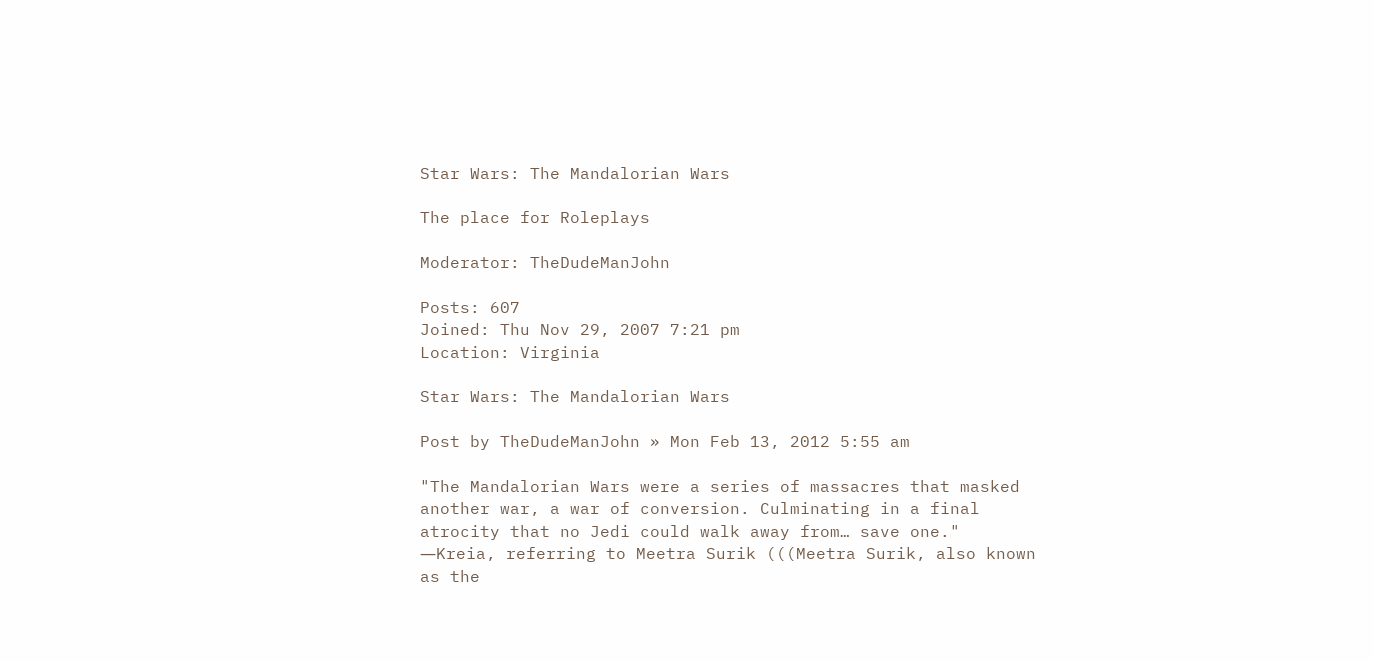Star Wars: The Mandalorian Wars

The place for Roleplays

Moderator: TheDudeManJohn

Posts: 607
Joined: Thu Nov 29, 2007 7:21 pm
Location: Virginia

Star Wars: The Mandalorian Wars

Post by TheDudeManJohn » Mon Feb 13, 2012 5:55 am

"The Mandalorian Wars were a series of massacres that masked another war, a war of conversion. Culminating in a final atrocity that no Jedi could walk away from… save one."
―Kreia, referring to Meetra Surik (((Meetra Surik, also known as the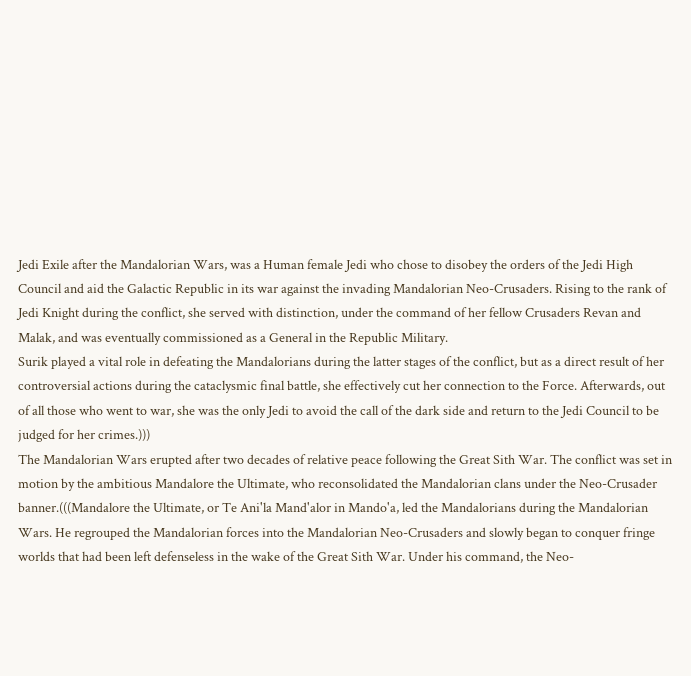Jedi Exile after the Mandalorian Wars, was a Human female Jedi who chose to disobey the orders of the Jedi High Council and aid the Galactic Republic in its war against the invading Mandalorian Neo-Crusaders. Rising to the rank of Jedi Knight during the conflict, she served with distinction, under the command of her fellow Crusaders Revan and Malak, and was eventually commissioned as a General in the Republic Military.
Surik played a vital role in defeating the Mandalorians during the latter stages of the conflict, but as a direct result of her controversial actions during the cataclysmic final battle, she effectively cut her connection to the Force. Afterwards, out of all those who went to war, she was the only Jedi to avoid the call of the dark side and return to the Jedi Council to be judged for her crimes.)))
The Mandalorian Wars erupted after two decades of relative peace following the Great Sith War. The conflict was set in motion by the ambitious Mandalore the Ultimate, who reconsolidated the Mandalorian clans under the Neo-Crusader banner.(((Mandalore the Ultimate, or Te Ani'la Mand'alor in Mando'a, led the Mandalorians during the Mandalorian Wars. He regrouped the Mandalorian forces into the Mandalorian Neo-Crusaders and slowly began to conquer fringe worlds that had been left defenseless in the wake of the Great Sith War. Under his command, the Neo-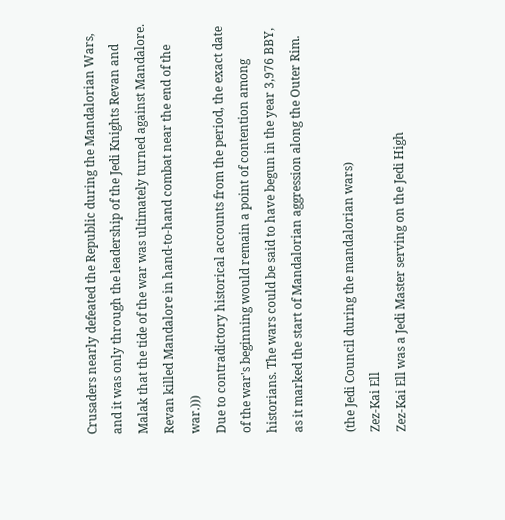Crusaders nearly defeated the Republic during the Mandalorian Wars, and it was only through the leadership of the Jedi Knights Revan and Malak that the tide of the war was ultimately turned against Mandalore. Revan killed Mandalore in hand-to-hand combat near the end of the war.)))
Due to contradictory historical accounts from the period, the exact date of the war's beginning would remain a point of contention among historians. The wars could be said to have begun in the year 3,976 BBY, as it marked the start of Mandalorian aggression along the Outer Rim.

(the Jedi Council during the mandalorian wars)
Zez-Kai Ell
Zez-Kai Ell was a Jedi Master serving on the Jedi High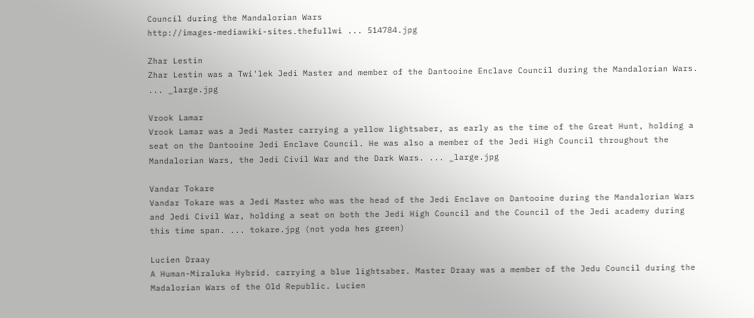Council during the Mandalorian Wars
http://images-mediawiki-sites.thefullwi ... 514784.jpg

Zhar Lestin
Zhar Lestin was a Twi'lek Jedi Master and member of the Dantooine Enclave Council during the Mandalorian Wars. ... _large.jpg

Vrook Lamar
Vrook Lamar was a Jedi Master carrying a yellow lightsaber, as early as the time of the Great Hunt, holding a seat on the Dantooine Jedi Enclave Council. He was also a member of the Jedi High Council throughout the Mandalorian Wars, the Jedi Civil War and the Dark Wars. ... _large.jpg

Vandar Tokare
Vandar Tokare was a Jedi Master who was the head of the Jedi Enclave on Dantooine during the Mandalorian Wars and Jedi Civil War, holding a seat on both the Jedi High Council and the Council of the Jedi academy during this time span. ... tokare.jpg (not yoda hes green)

Lucien Draay
A Human-Miraluka Hybrid. carrying a blue lightsaber. Master Draay was a member of the Jedu Council during the Madalorian Wars of the Old Republic. Lucien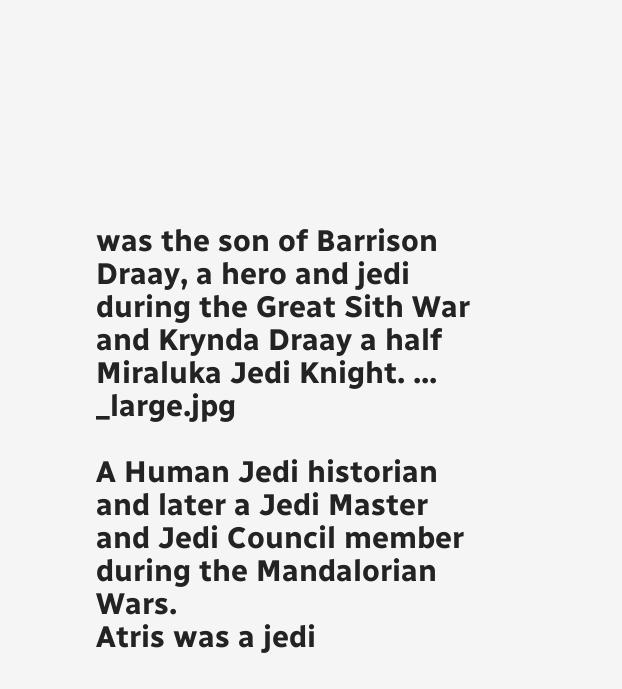was the son of Barrison Draay, a hero and jedi during the Great Sith War and Krynda Draay a half Miraluka Jedi Knight. ... _large.jpg

A Human Jedi historian and later a Jedi Master and Jedi Council member during the Mandalorian Wars.
Atris was a jedi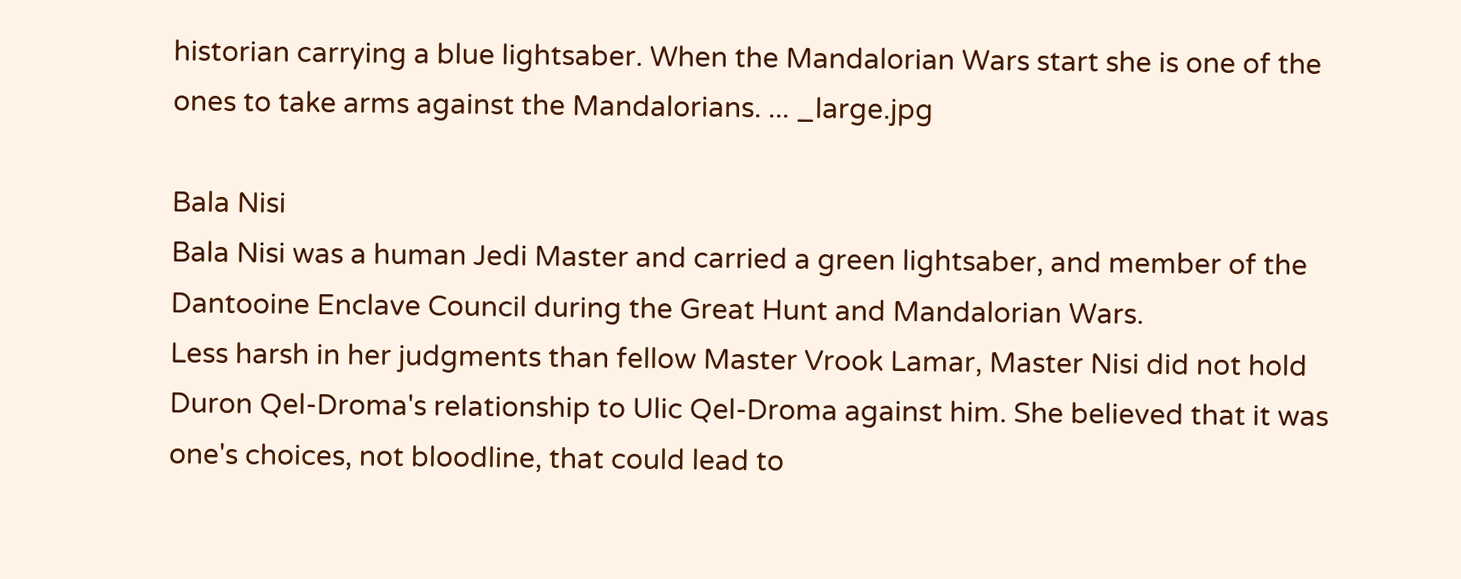historian carrying a blue lightsaber. When the Mandalorian Wars start she is one of the ones to take arms against the Mandalorians. ... _large.jpg

Bala Nisi
Bala Nisi was a human Jedi Master and carried a green lightsaber, and member of the Dantooine Enclave Council during the Great Hunt and Mandalorian Wars.
Less harsh in her judgments than fellow Master Vrook Lamar, Master Nisi did not hold Duron Qel-Droma's relationship to Ulic Qel-Droma against him. She believed that it was one's choices, not bloodline, that could lead to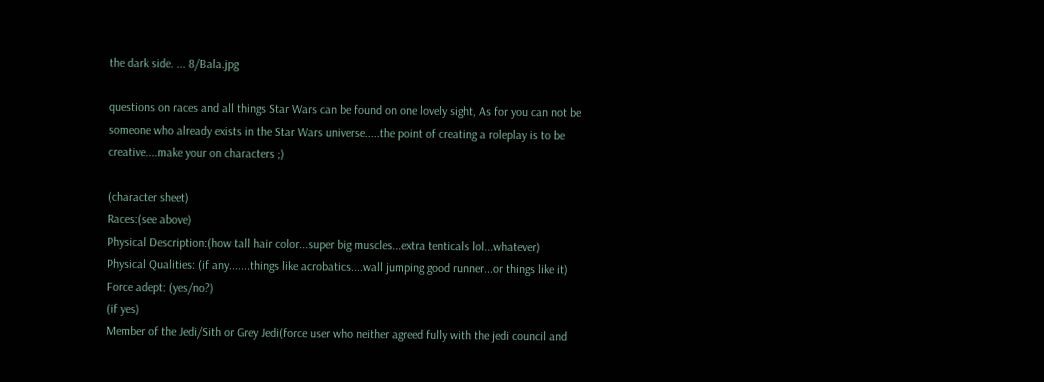the dark side. ... 8/Bala.jpg

questions on races and all things Star Wars can be found on one lovely sight, As for you can not be someone who already exists in the Star Wars universe.....the point of creating a roleplay is to be creative....make your on characters ;)

(character sheet)
Races:(see above)
Physical Description:(how tall hair color...super big muscles...extra tenticals lol...whatever)
Physical Qualities: (if any.......things like acrobatics....wall jumping good runner...or things like it)
Force adept: (yes/no?)
(if yes)
Member of the Jedi/Sith or Grey Jedi(force user who neither agreed fully with the jedi council and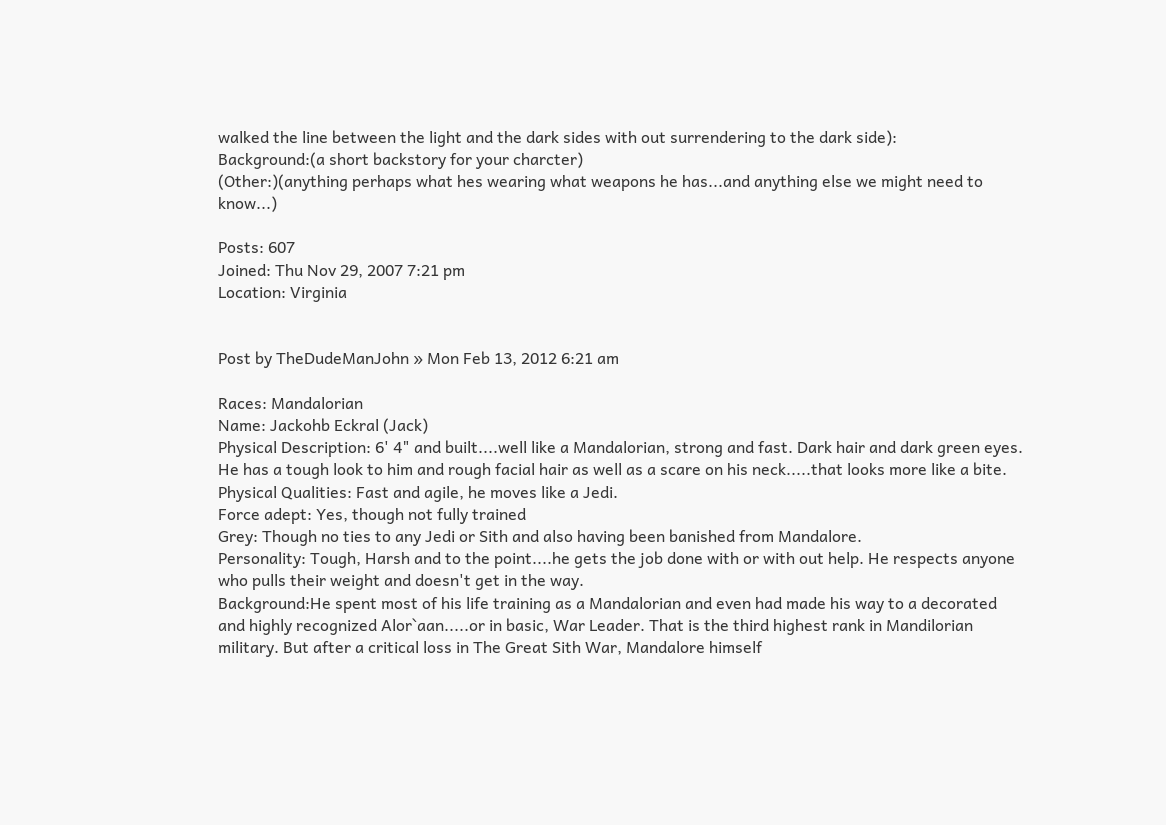walked the line between the light and the dark sides with out surrendering to the dark side):
Background:(a short backstory for your charcter)
(Other:)(anything perhaps what hes wearing what weapons he has...and anything else we might need to know...)

Posts: 607
Joined: Thu Nov 29, 2007 7:21 pm
Location: Virginia


Post by TheDudeManJohn » Mon Feb 13, 2012 6:21 am

Races: Mandalorian
Name: Jackohb Eckral (Jack)
Physical Description: 6' 4" and built....well like a Mandalorian, strong and fast. Dark hair and dark green eyes. He has a tough look to him and rough facial hair as well as a scare on his neck.....that looks more like a bite.
Physical Qualities: Fast and agile, he moves like a Jedi.
Force adept: Yes, though not fully trained
Grey: Though no ties to any Jedi or Sith and also having been banished from Mandalore.
Personality: Tough, Harsh and to the point....he gets the job done with or with out help. He respects anyone who pulls their weight and doesn't get in the way.
Background:He spent most of his life training as a Mandalorian and even had made his way to a decorated and highly recognized Alor`aan.....or in basic, War Leader. That is the third highest rank in Mandilorian military. But after a critical loss in The Great Sith War, Mandalore himself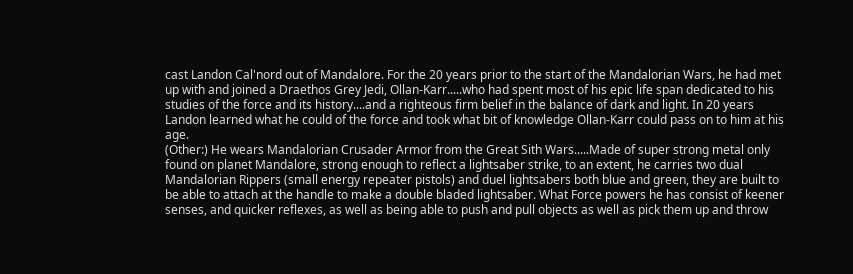cast Landon Cal'nord out of Mandalore. For the 20 years prior to the start of the Mandalorian Wars, he had met up with and joined a Draethos Grey Jedi, Ollan-Karr.....who had spent most of his epic life span dedicated to his studies of the force and its history....and a righteous firm belief in the balance of dark and light. In 20 years Landon learned what he could of the force and took what bit of knowledge Ollan-Karr could pass on to him at his age.
(Other:) He wears Mandalorian Crusader Armor from the Great Sith Wars.....Made of super strong metal only found on planet Mandalore, strong enough to reflect a lightsaber strike, to an extent, he carries two dual Mandalorian Rippers (small energy repeater pistols) and duel lightsabers both blue and green, they are built to be able to attach at the handle to make a double bladed lightsaber. What Force powers he has consist of keener senses, and quicker reflexes, as well as being able to push and pull objects as well as pick them up and throw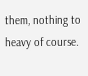them, nothing to heavy of course.